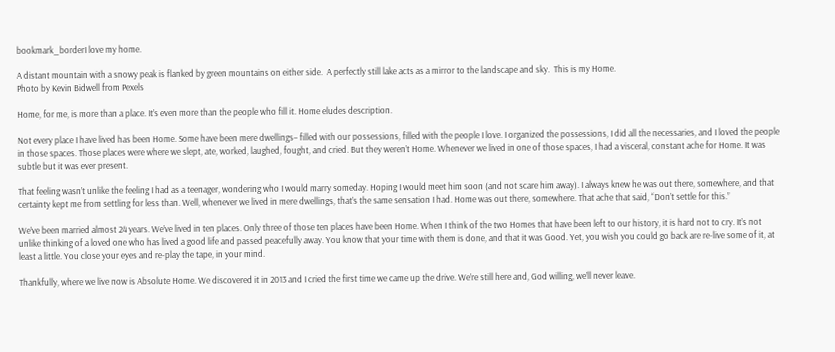bookmark_borderI love my home.

A distant mountain with a snowy peak is flanked by green mountains on either side.  A perfectly still lake acts as a mirror to the landscape and sky.  This is my Home.
Photo by Kevin Bidwell from Pexels

Home, for me, is more than a place. It’s even more than the people who fill it. Home eludes description.

Not every place I have lived has been Home. Some have been mere dwellings– filled with our possessions, filled with the people I love. I organized the possessions, I did all the necessaries, and I loved the people in those spaces. Those places were where we slept, ate, worked, laughed, fought, and cried. But they weren’t Home. Whenever we lived in one of those spaces, I had a visceral, constant ache for Home. It was subtle but it was ever present.

That feeling wasn’t unlike the feeling I had as a teenager, wondering who I would marry someday. Hoping I would meet him soon (and not scare him away). I always knew he was out there, somewhere, and that certainty kept me from settling for less than. Well, whenever we lived in mere dwellings, that’s the same sensation I had. Home was out there, somewhere. That ache that said, “Don’t settle for this.”

We’ve been married almost 24 years. We’ve lived in ten places. Only three of those ten places have been Home. When I think of the two Homes that have been left to our history, it is hard not to cry. It’s not unlike thinking of a loved one who has lived a good life and passed peacefully away. You know that your time with them is done, and that it was Good. Yet, you wish you could go back are re-live some of it, at least a little. You close your eyes and re-play the tape, in your mind.

Thankfully, where we live now is Absolute Home. We discovered it in 2013 and I cried the first time we came up the drive. We’re still here and, God willing, we’ll never leave.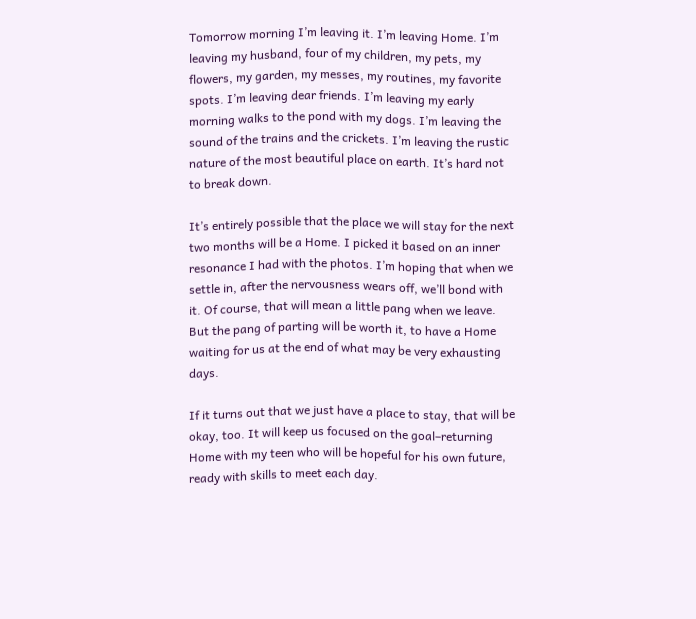Tomorrow morning I’m leaving it. I’m leaving Home. I’m leaving my husband, four of my children, my pets, my flowers, my garden, my messes, my routines, my favorite spots. I’m leaving dear friends. I’m leaving my early morning walks to the pond with my dogs. I’m leaving the sound of the trains and the crickets. I’m leaving the rustic nature of the most beautiful place on earth. It’s hard not to break down.

It’s entirely possible that the place we will stay for the next two months will be a Home. I picked it based on an inner resonance I had with the photos. I’m hoping that when we settle in, after the nervousness wears off, we’ll bond with it. Of course, that will mean a little pang when we leave. But the pang of parting will be worth it, to have a Home waiting for us at the end of what may be very exhausting days.

If it turns out that we just have a place to stay, that will be okay, too. It will keep us focused on the goal–returning Home with my teen who will be hopeful for his own future, ready with skills to meet each day.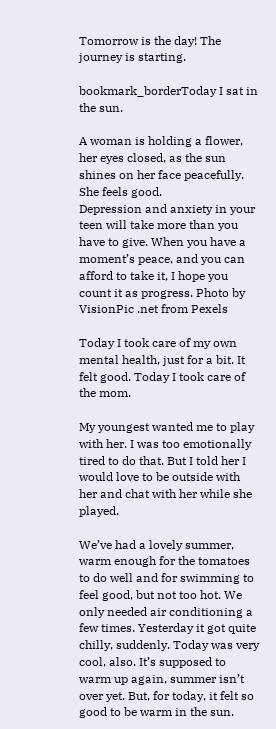Tomorrow is the day! The journey is starting.

bookmark_borderToday I sat in the sun.

A woman is holding a flower, her eyes closed, as the sun shines on her face peacefully.  She feels good.
Depression and anxiety in your teen will take more than you have to give. When you have a moment’s peace, and you can afford to take it, I hope you count it as progress. Photo by VisionPic .net from Pexels

Today I took care of my own mental health, just for a bit. It felt good. Today I took care of the mom.

My youngest wanted me to play with her. I was too emotionally tired to do that. But I told her I would love to be outside with her and chat with her while she played.

We’ve had a lovely summer, warm enough for the tomatoes to do well and for swimming to feel good, but not too hot. We only needed air conditioning a few times. Yesterday it got quite chilly, suddenly. Today was very cool, also. It’s supposed to warm up again, summer isn’t over yet. But, for today, it felt so good to be warm in the sun.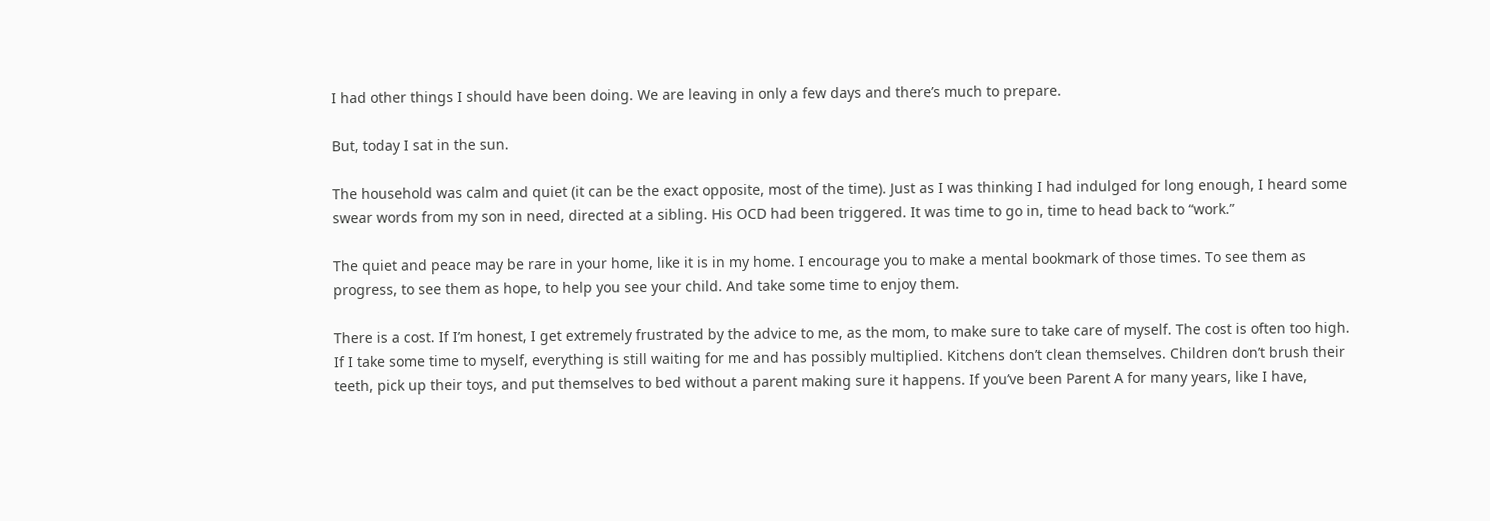I had other things I should have been doing. We are leaving in only a few days and there’s much to prepare.

But, today I sat in the sun.

The household was calm and quiet (it can be the exact opposite, most of the time). Just as I was thinking I had indulged for long enough, I heard some swear words from my son in need, directed at a sibling. His OCD had been triggered. It was time to go in, time to head back to “work.”

The quiet and peace may be rare in your home, like it is in my home. I encourage you to make a mental bookmark of those times. To see them as progress, to see them as hope, to help you see your child. And take some time to enjoy them.

There is a cost. If I’m honest, I get extremely frustrated by the advice to me, as the mom, to make sure to take care of myself. The cost is often too high. If I take some time to myself, everything is still waiting for me and has possibly multiplied. Kitchens don’t clean themselves. Children don’t brush their teeth, pick up their toys, and put themselves to bed without a parent making sure it happens. If you’ve been Parent A for many years, like I have,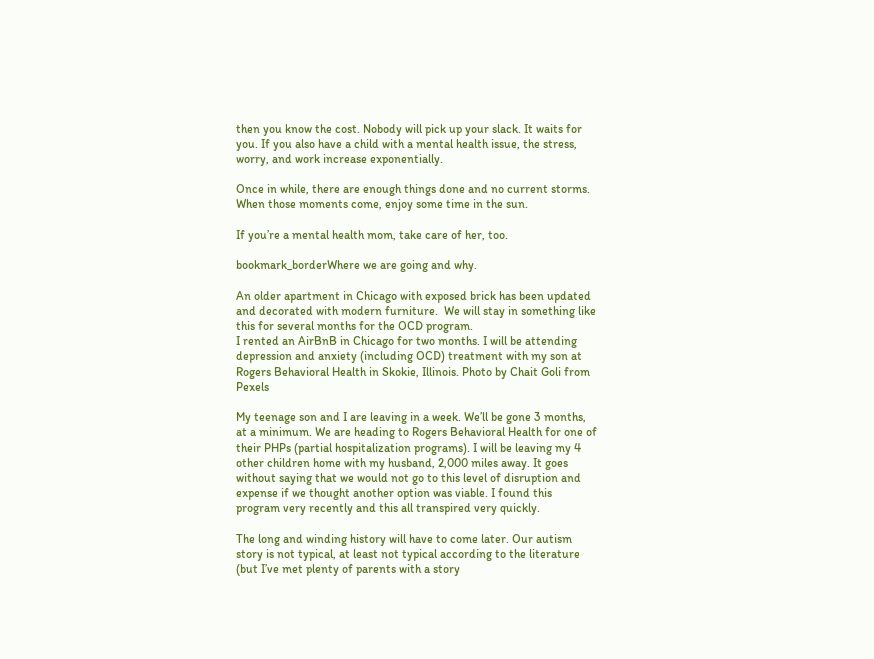then you know the cost. Nobody will pick up your slack. It waits for you. If you also have a child with a mental health issue, the stress, worry, and work increase exponentially.

Once in while, there are enough things done and no current storms. When those moments come, enjoy some time in the sun.

If you’re a mental health mom, take care of her, too.

bookmark_borderWhere we are going and why.

An older apartment in Chicago with exposed brick has been updated and decorated with modern furniture.  We will stay in something like this for several months for the OCD program.
I rented an AirBnB in Chicago for two months. I will be attending depression and anxiety (including OCD) treatment with my son at Rogers Behavioral Health in Skokie, Illinois. Photo by Chait Goli from Pexels

My teenage son and I are leaving in a week. We’ll be gone 3 months, at a minimum. We are heading to Rogers Behavioral Health for one of their PHPs (partial hospitalization programs). I will be leaving my 4 other children home with my husband, 2,000 miles away. It goes without saying that we would not go to this level of disruption and expense if we thought another option was viable. I found this program very recently and this all transpired very quickly.

The long and winding history will have to come later. Our autism story is not typical, at least not typical according to the literature (but I’ve met plenty of parents with a story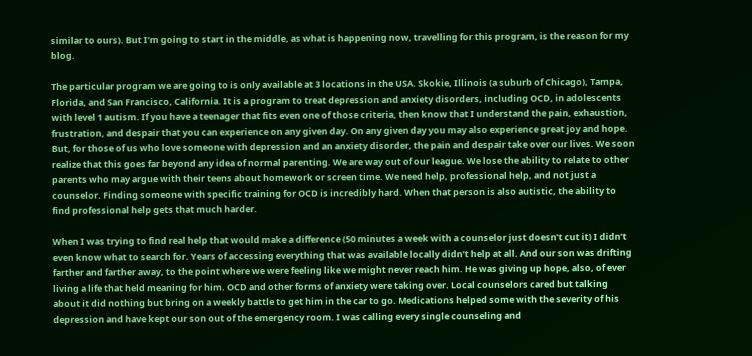similar to ours). But I’m going to start in the middle, as what is happening now, travelling for this program, is the reason for my blog.

The particular program we are going to is only available at 3 locations in the USA. Skokie, Illinois (a suburb of Chicago), Tampa, Florida, and San Francisco, California. It is a program to treat depression and anxiety disorders, including OCD, in adolescents with level 1 autism. If you have a teenager that fits even one of those criteria, then know that I understand the pain, exhaustion, frustration, and despair that you can experience on any given day. On any given day you may also experience great joy and hope. But, for those of us who love someone with depression and an anxiety disorder, the pain and despair take over our lives. We soon realize that this goes far beyond any idea of normal parenting. We are way out of our league. We lose the ability to relate to other parents who may argue with their teens about homework or screen time. We need help, professional help, and not just a counselor. Finding someone with specific training for OCD is incredibly hard. When that person is also autistic, the ability to find professional help gets that much harder.

When I was trying to find real help that would make a difference (50 minutes a week with a counselor just doesn’t cut it) I didn’t even know what to search for. Years of accessing everything that was available locally didn’t help at all. And our son was drifting farther and farther away, to the point where we were feeling like we might never reach him. He was giving up hope, also, of ever living a life that held meaning for him. OCD and other forms of anxiety were taking over. Local counselors cared but talking about it did nothing but bring on a weekly battle to get him in the car to go. Medications helped some with the severity of his depression and have kept our son out of the emergency room. I was calling every single counseling and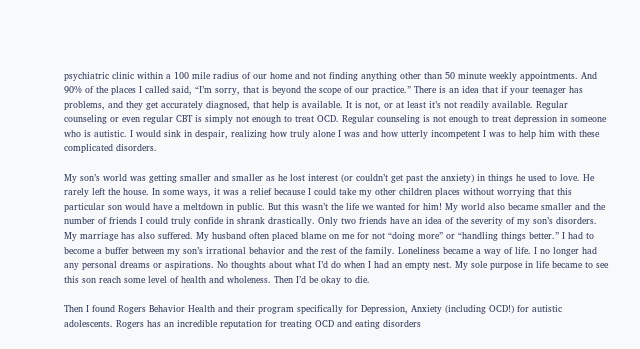psychiatric clinic within a 100 mile radius of our home and not finding anything other than 50 minute weekly appointments. And 90% of the places I called said, “I’m sorry, that is beyond the scope of our practice.” There is an idea that if your teenager has problems, and they get accurately diagnosed, that help is available. It is not, or at least it’s not readily available. Regular counseling or even regular CBT is simply not enough to treat OCD. Regular counseling is not enough to treat depression in someone who is autistic. I would sink in despair, realizing how truly alone I was and how utterly incompetent I was to help him with these complicated disorders.

My son’s world was getting smaller and smaller as he lost interest (or couldn’t get past the anxiety) in things he used to love. He rarely left the house. In some ways, it was a relief because I could take my other children places without worrying that this particular son would have a meltdown in public. But this wasn’t the life we wanted for him! My world also became smaller and the number of friends I could truly confide in shrank drastically. Only two friends have an idea of the severity of my son’s disorders. My marriage has also suffered. My husband often placed blame on me for not “doing more” or “handling things better.” I had to become a buffer between my son’s irrational behavior and the rest of the family. Loneliness became a way of life. I no longer had any personal dreams or aspirations. No thoughts about what I’d do when I had an empty nest. My sole purpose in life became to see this son reach some level of health and wholeness. Then I’d be okay to die.

Then I found Rogers Behavior Health and their program specifically for Depression, Anxiety (including OCD!) for autistic adolescents. Rogers has an incredible reputation for treating OCD and eating disorders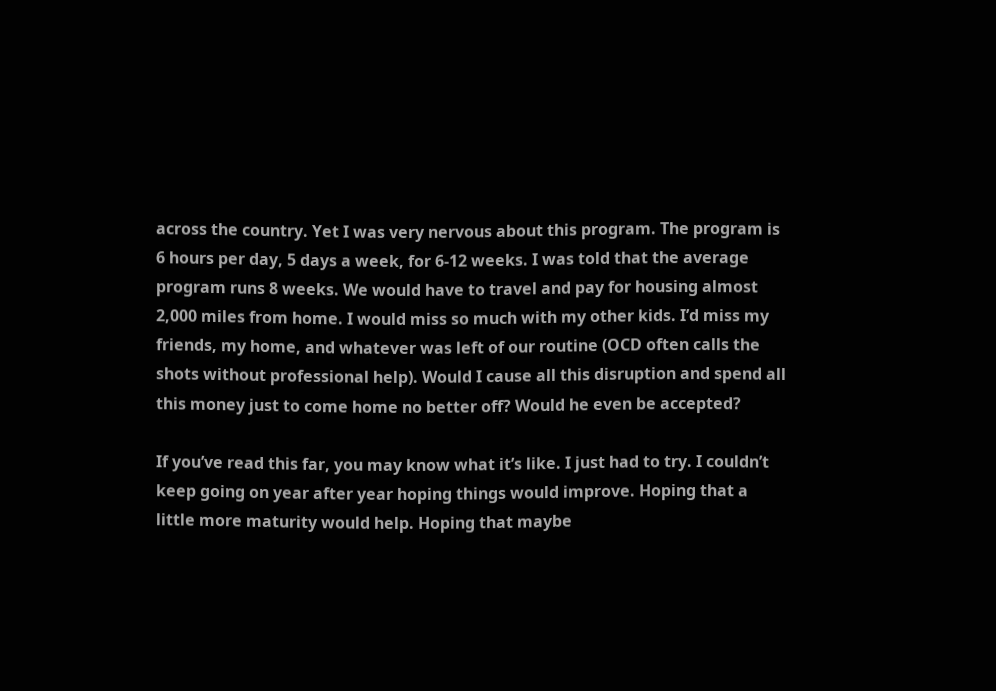across the country. Yet I was very nervous about this program. The program is 6 hours per day, 5 days a week, for 6-12 weeks. I was told that the average program runs 8 weeks. We would have to travel and pay for housing almost 2,000 miles from home. I would miss so much with my other kids. I’d miss my friends, my home, and whatever was left of our routine (OCD often calls the shots without professional help). Would I cause all this disruption and spend all this money just to come home no better off? Would he even be accepted?

If you’ve read this far, you may know what it’s like. I just had to try. I couldn’t keep going on year after year hoping things would improve. Hoping that a little more maturity would help. Hoping that maybe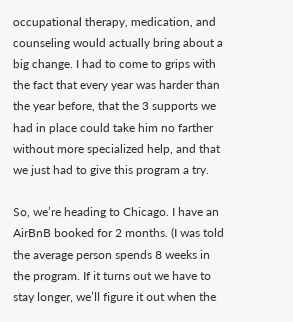occupational therapy, medication, and counseling would actually bring about a big change. I had to come to grips with the fact that every year was harder than the year before, that the 3 supports we had in place could take him no farther without more specialized help, and that we just had to give this program a try.

So, we’re heading to Chicago. I have an AirBnB booked for 2 months. (I was told the average person spends 8 weeks in the program. If it turns out we have to stay longer, we’ll figure it out when the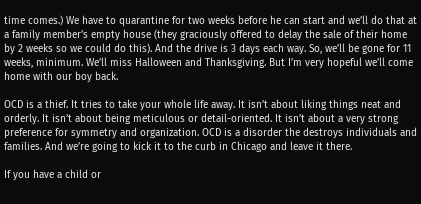time comes.) We have to quarantine for two weeks before he can start and we’ll do that at a family member’s empty house (they graciously offered to delay the sale of their home by 2 weeks so we could do this). And the drive is 3 days each way. So, we’ll be gone for 11 weeks, minimum. We’ll miss Halloween and Thanksgiving. But I’m very hopeful we’ll come home with our boy back.

OCD is a thief. It tries to take your whole life away. It isn’t about liking things neat and orderly. It isn’t about being meticulous or detail-oriented. It isn’t about a very strong preference for symmetry and organization. OCD is a disorder the destroys individuals and families. And we’re going to kick it to the curb in Chicago and leave it there.

If you have a child or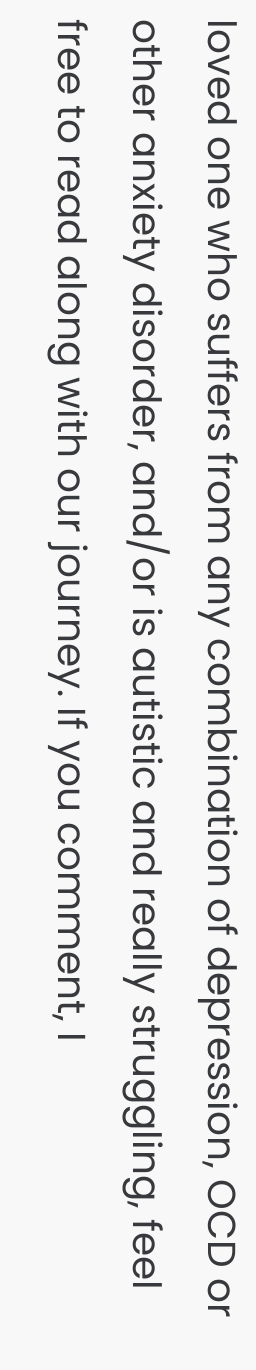loved one who suffers from any combination of depression, OCD or other anxiety disorder, and/or is autistic and really struggling, feel free to read along with our journey. If you comment, I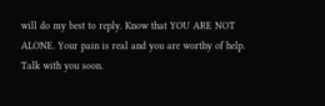will do my best to reply. Know that YOU ARE NOT ALONE. Your pain is real and you are worthy of help. Talk with you soon.